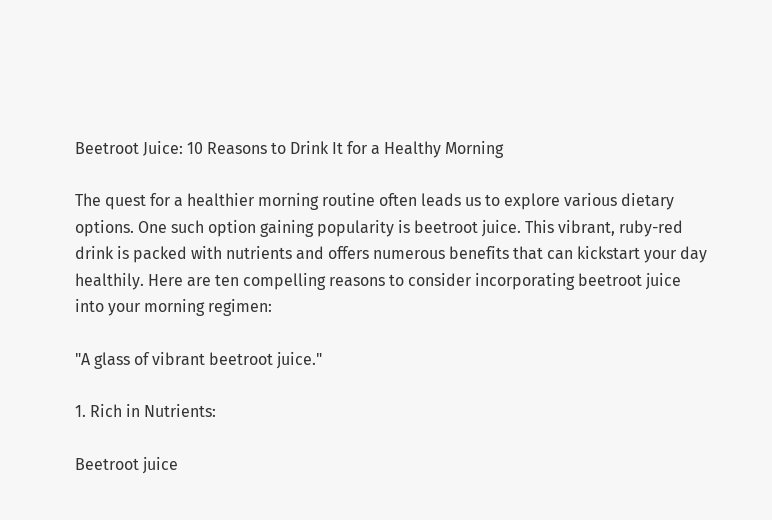Beetroot Juice: 10 Reasons to Drink It for a Healthy Morning

The quest for a healthier morning routine often leads us to explore various dietary options. One such option gaining popularity is beetroot juice. This vibrant, ruby-red drink is packed with nutrients and offers numerous benefits that can kickstart your day healthily. Here are ten compelling reasons to consider incorporating beetroot juice into your morning regimen:

"A glass of vibrant beetroot juice."

1. Rich in Nutrients:

Beetroot juice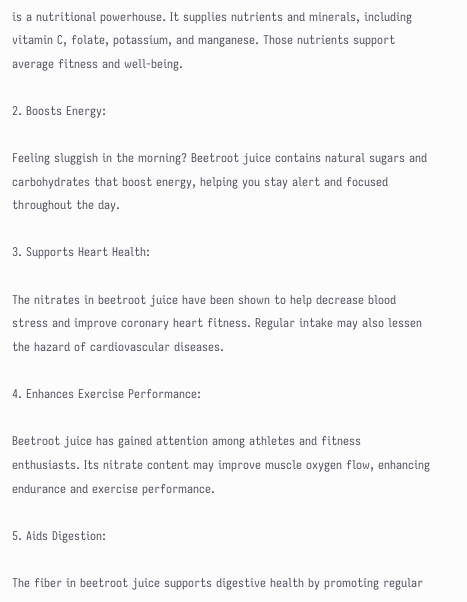is a nutritional powerhouse. It supplies nutrients and minerals, including vitamin C, folate, potassium, and manganese. Those nutrients support average fitness and well-being.

2. Boosts Energy:

Feeling sluggish in the morning? Beetroot juice contains natural sugars and carbohydrates that boost energy, helping you stay alert and focused throughout the day.

3. Supports Heart Health:

The nitrates in beetroot juice have been shown to help decrease blood stress and improve coronary heart fitness. Regular intake may also lessen the hazard of cardiovascular diseases.

4. Enhances Exercise Performance:

Beetroot juice has gained attention among athletes and fitness enthusiasts. Its nitrate content may improve muscle oxygen flow, enhancing endurance and exercise performance.

5. Aids Digestion:

The fiber in beetroot juice supports digestive health by promoting regular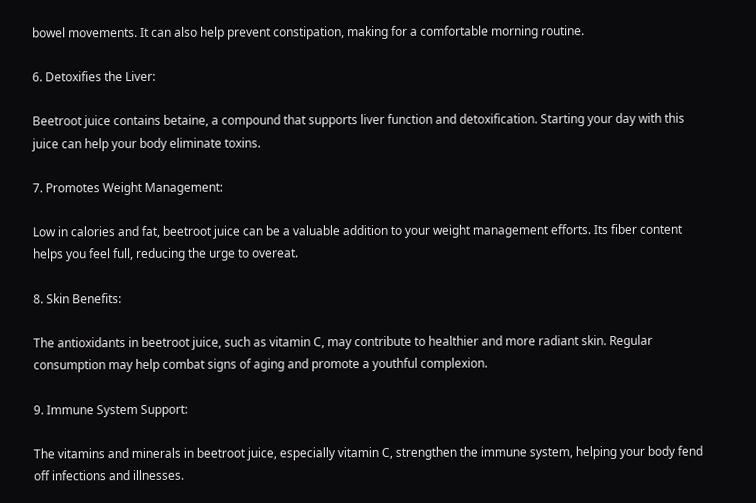bowel movements. It can also help prevent constipation, making for a comfortable morning routine.

6. Detoxifies the Liver:

Beetroot juice contains betaine, a compound that supports liver function and detoxification. Starting your day with this juice can help your body eliminate toxins.

7. Promotes Weight Management:

Low in calories and fat, beetroot juice can be a valuable addition to your weight management efforts. Its fiber content helps you feel full, reducing the urge to overeat.

8. Skin Benefits:

The antioxidants in beetroot juice, such as vitamin C, may contribute to healthier and more radiant skin. Regular consumption may help combat signs of aging and promote a youthful complexion.

9. Immune System Support:

The vitamins and minerals in beetroot juice, especially vitamin C, strengthen the immune system, helping your body fend off infections and illnesses.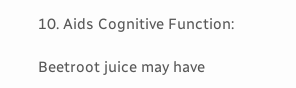10. Aids Cognitive Function:

Beetroot juice may have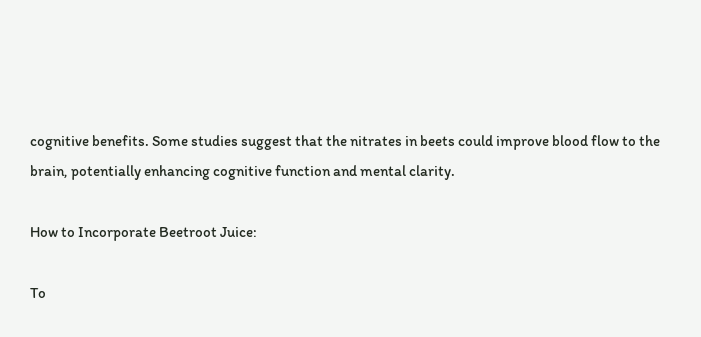cognitive benefits. Some studies suggest that the nitrates in beets could improve blood flow to the brain, potentially enhancing cognitive function and mental clarity.

How to Incorporate Beetroot Juice:

To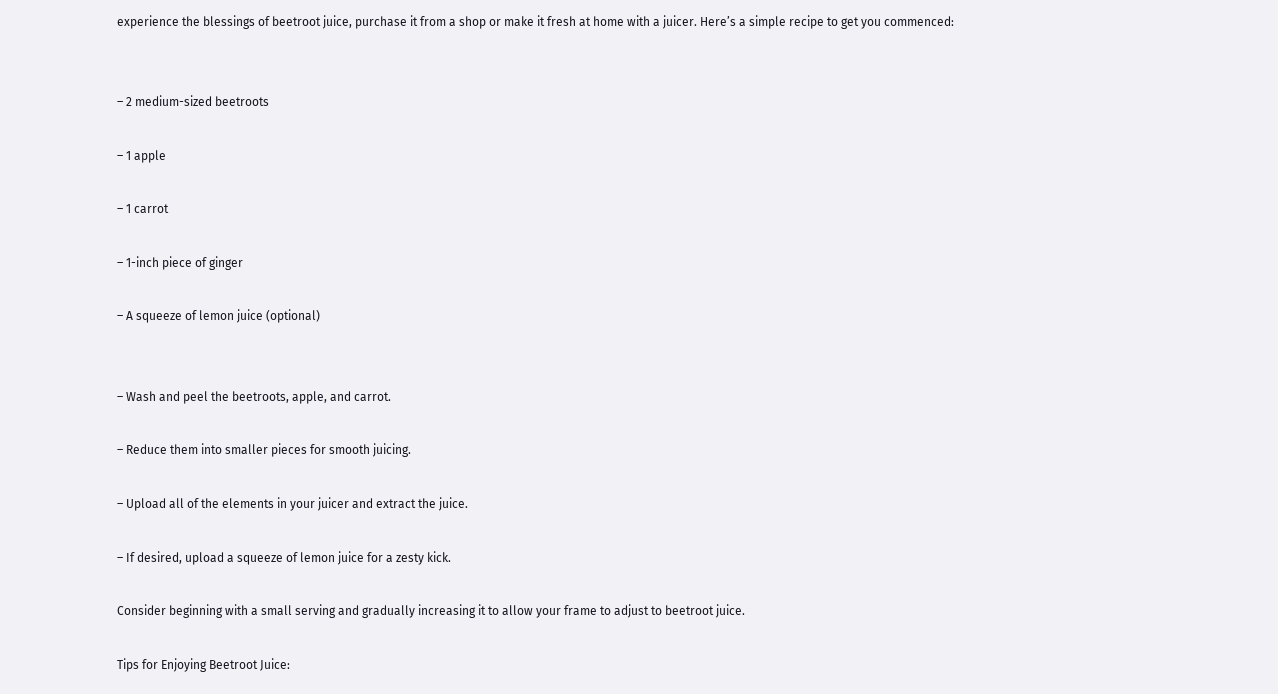experience the blessings of beetroot juice, purchase it from a shop or make it fresh at home with a juicer. Here’s a simple recipe to get you commenced:


– 2 medium-sized beetroots

– 1 apple

– 1 carrot

– 1-inch piece of ginger

– A squeeze of lemon juice (optional)


– Wash and peel the beetroots, apple, and carrot.

– Reduce them into smaller pieces for smooth juicing.

– Upload all of the elements in your juicer and extract the juice.

– If desired, upload a squeeze of lemon juice for a zesty kick.

Consider beginning with a small serving and gradually increasing it to allow your frame to adjust to beetroot juice.

Tips for Enjoying Beetroot Juice: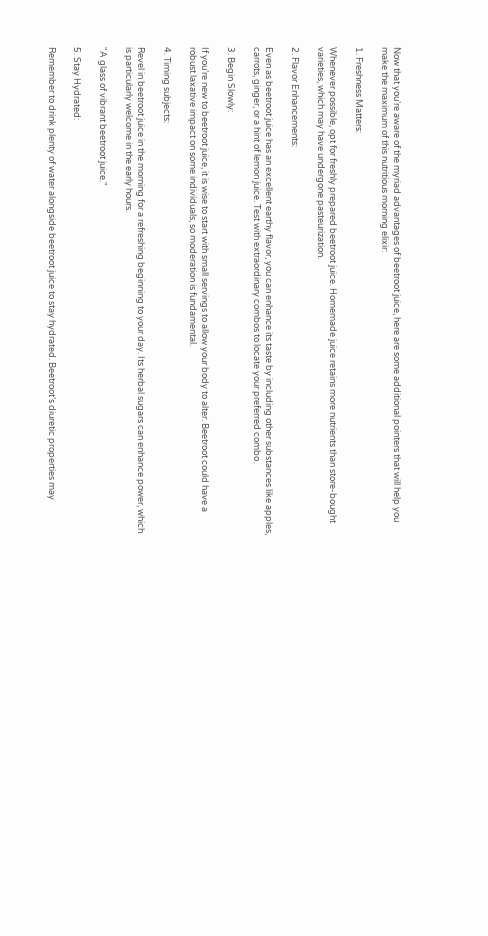Now that you’re aware of the myriad advantages of beetroot juice, here are some additional pointers that will help you make the maximum of this nutritious morning elixir:

1. Freshness Matters:

Whenever possible, opt for freshly prepared beetroot juice. Homemade juice retains more nutrients than store-bought varieties, which may have undergone pasteurization.

2. Flavor Enhancements:

Even as beetroot juice has an excellent earthy flavor, you can enhance its taste by including other substances like apples, carrots, ginger, or a hint of lemon juice. Test with extraordinary combos to locate your preferred combo.

3. Begin Slowly:

If you’re new to beetroot juice, it is wise to start with small servings to allow your body to alter. Beetroot could have a robust laxative impact on some individuals, so moderation is fundamental.

4. Timing subjects:

Revel in beetroot juice in the morning for a refreshing beginning to your day. Its herbal sugars can enhance power, which is particularly welcome in the early hours.

"A glass of vibrant beetroot juice."

5. Stay Hydrated:

Remember to drink plenty of water alongside beetroot juice to stay hydrated. Beetroot’s diuretic properties may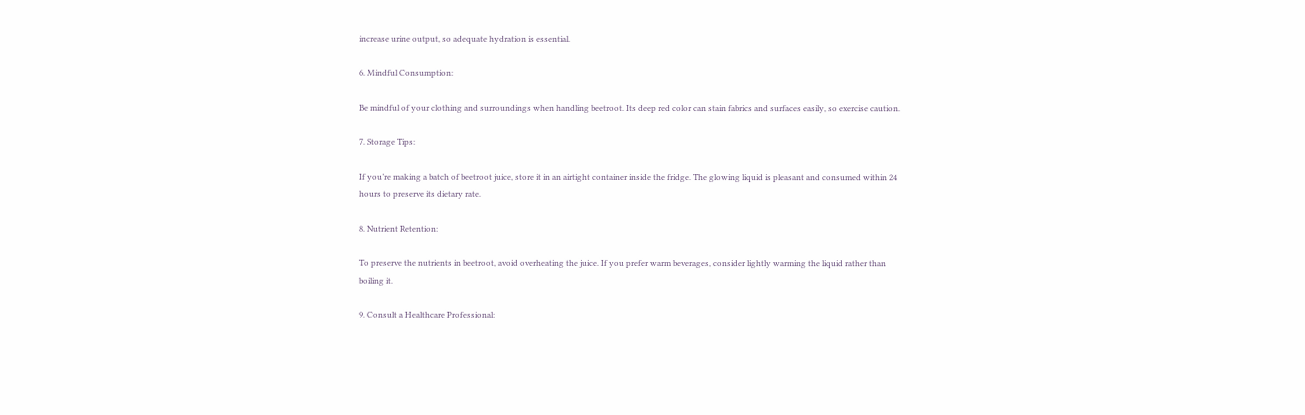increase urine output, so adequate hydration is essential.

6. Mindful Consumption:

Be mindful of your clothing and surroundings when handling beetroot. Its deep red color can stain fabrics and surfaces easily, so exercise caution.

7. Storage Tips:

If you’re making a batch of beetroot juice, store it in an airtight container inside the fridge. The glowing liquid is pleasant and consumed within 24 hours to preserve its dietary rate.

8. Nutrient Retention:

To preserve the nutrients in beetroot, avoid overheating the juice. If you prefer warm beverages, consider lightly warming the liquid rather than boiling it.

9. Consult a Healthcare Professional: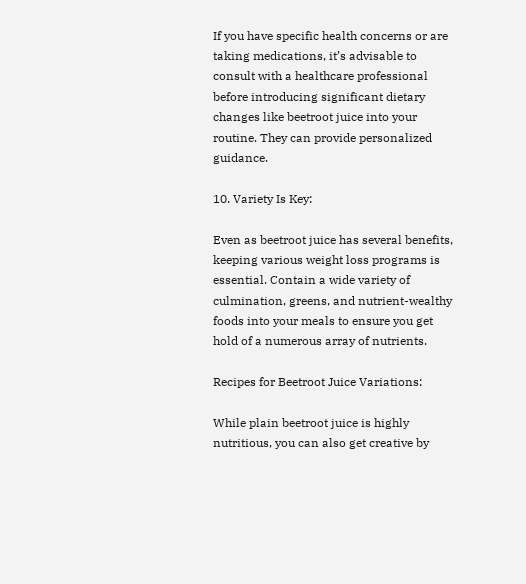If you have specific health concerns or are taking medications, it’s advisable to consult with a healthcare professional before introducing significant dietary changes like beetroot juice into your routine. They can provide personalized guidance.

10. Variety Is Key:

Even as beetroot juice has several benefits, keeping various weight loss programs is essential. Contain a wide variety of culmination, greens, and nutrient-wealthy foods into your meals to ensure you get hold of a numerous array of nutrients.

Recipes for Beetroot Juice Variations:

While plain beetroot juice is highly nutritious, you can also get creative by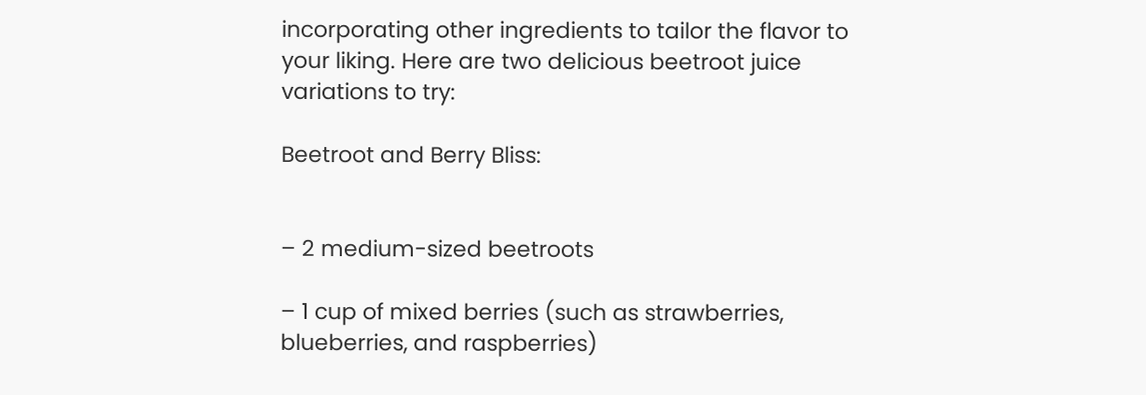incorporating other ingredients to tailor the flavor to your liking. Here are two delicious beetroot juice variations to try:

Beetroot and Berry Bliss:


– 2 medium-sized beetroots

– 1 cup of mixed berries (such as strawberries, blueberries, and raspberries)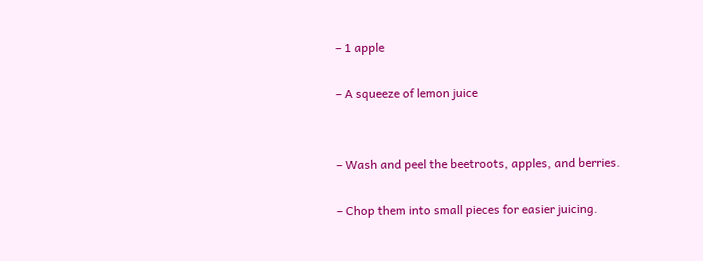– 1 apple

– A squeeze of lemon juice


– Wash and peel the beetroots, apples, and berries.

– Chop them into small pieces for easier juicing.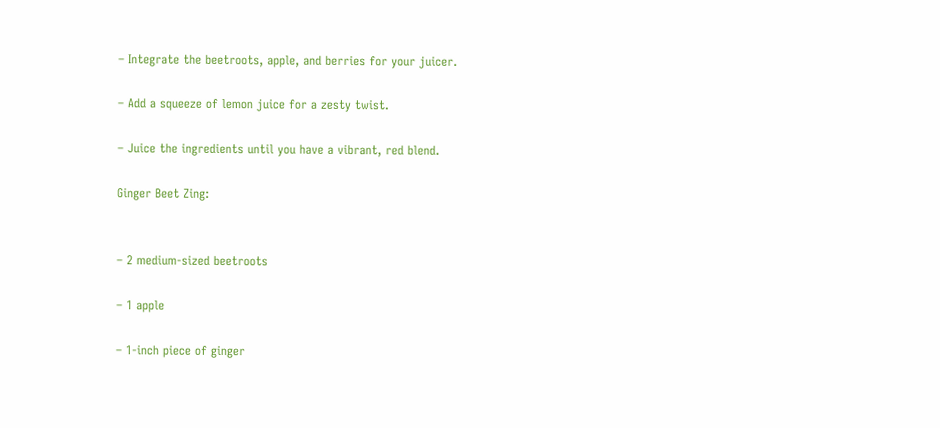– Integrate the beetroots, apple, and berries for your juicer.

– Add a squeeze of lemon juice for a zesty twist.

– Juice the ingredients until you have a vibrant, red blend.

Ginger Beet Zing:


– 2 medium-sized beetroots

– 1 apple

– 1-inch piece of ginger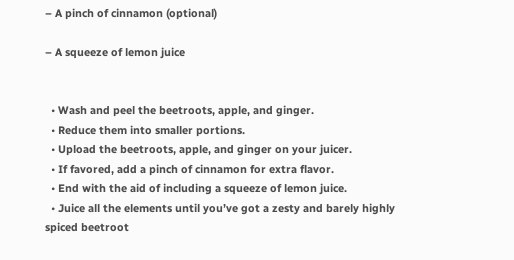– A pinch of cinnamon (optional)

– A squeeze of lemon juice


  • Wash and peel the beetroots, apple, and ginger.
  • Reduce them into smaller portions.
  • Upload the beetroots, apple, and ginger on your juicer.
  • If favored, add a pinch of cinnamon for extra flavor.
  • End with the aid of including a squeeze of lemon juice.
  • Juice all the elements until you’ve got a zesty and barely highly spiced beetroot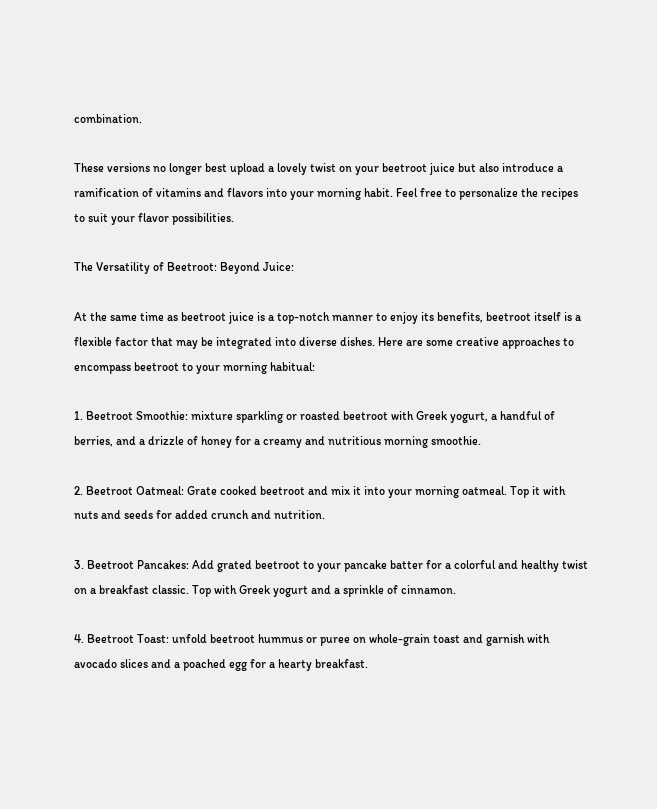combination.

These versions no longer best upload a lovely twist on your beetroot juice but also introduce a ramification of vitamins and flavors into your morning habit. Feel free to personalize the recipes to suit your flavor possibilities.

The Versatility of Beetroot: Beyond Juice:

At the same time as beetroot juice is a top-notch manner to enjoy its benefits, beetroot itself is a flexible factor that may be integrated into diverse dishes. Here are some creative approaches to encompass beetroot to your morning habitual:

1. Beetroot Smoothie: mixture sparkling or roasted beetroot with Greek yogurt, a handful of berries, and a drizzle of honey for a creamy and nutritious morning smoothie.

2. Beetroot Oatmeal: Grate cooked beetroot and mix it into your morning oatmeal. Top it with nuts and seeds for added crunch and nutrition.

3. Beetroot Pancakes: Add grated beetroot to your pancake batter for a colorful and healthy twist on a breakfast classic. Top with Greek yogurt and a sprinkle of cinnamon.

4. Beetroot Toast: unfold beetroot hummus or puree on whole-grain toast and garnish with avocado slices and a poached egg for a hearty breakfast.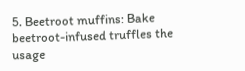5. Beetroot muffins: Bake beetroot-infused truffles the usage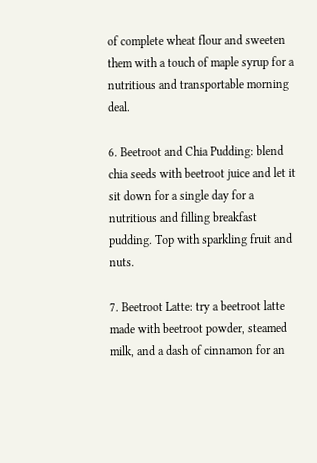of complete wheat flour and sweeten them with a touch of maple syrup for a nutritious and transportable morning deal.

6. Beetroot and Chia Pudding: blend chia seeds with beetroot juice and let it sit down for a single day for a nutritious and filling breakfast pudding. Top with sparkling fruit and nuts.

7. Beetroot Latte: try a beetroot latte made with beetroot powder, steamed milk, and a dash of cinnamon for an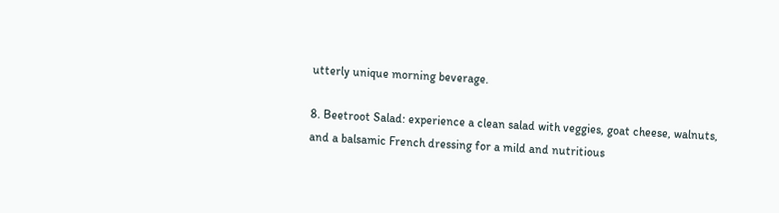utterly unique morning beverage.

8. Beetroot Salad: experience a clean salad with veggies, goat cheese, walnuts, and a balsamic French dressing for a mild and nutritious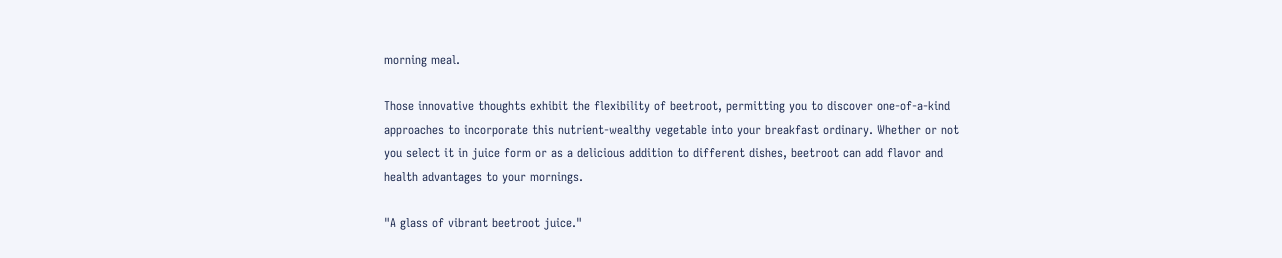morning meal.

Those innovative thoughts exhibit the flexibility of beetroot, permitting you to discover one-of-a-kind approaches to incorporate this nutrient-wealthy vegetable into your breakfast ordinary. Whether or not you select it in juice form or as a delicious addition to different dishes, beetroot can add flavor and health advantages to your mornings.

"A glass of vibrant beetroot juice."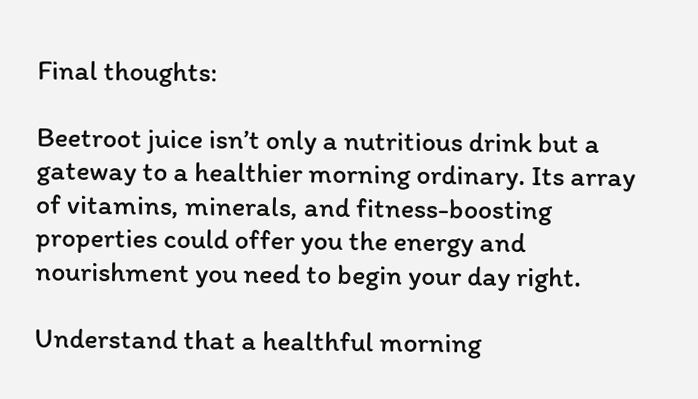Final thoughts:

Beetroot juice isn’t only a nutritious drink but a gateway to a healthier morning ordinary. Its array of vitamins, minerals, and fitness-boosting properties could offer you the energy and nourishment you need to begin your day right.

Understand that a healthful morning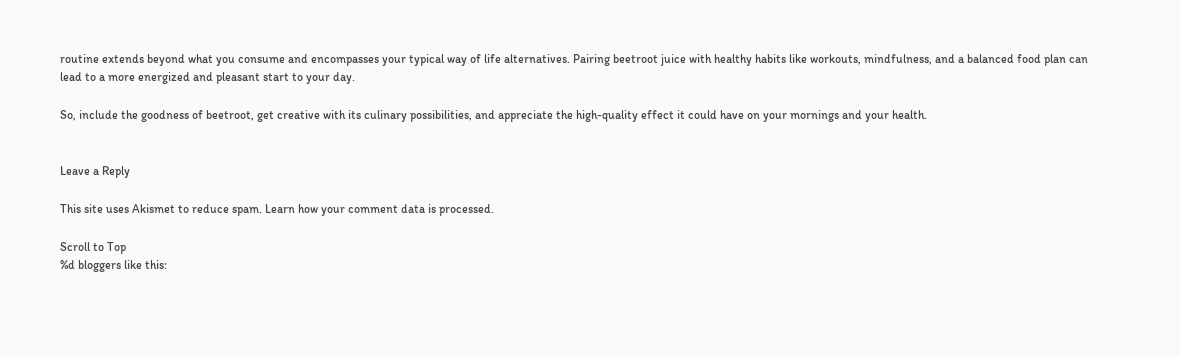routine extends beyond what you consume and encompasses your typical way of life alternatives. Pairing beetroot juice with healthy habits like workouts, mindfulness, and a balanced food plan can lead to a more energized and pleasant start to your day.

So, include the goodness of beetroot, get creative with its culinary possibilities, and appreciate the high-quality effect it could have on your mornings and your health.


Leave a Reply

This site uses Akismet to reduce spam. Learn how your comment data is processed.

Scroll to Top
%d bloggers like this: